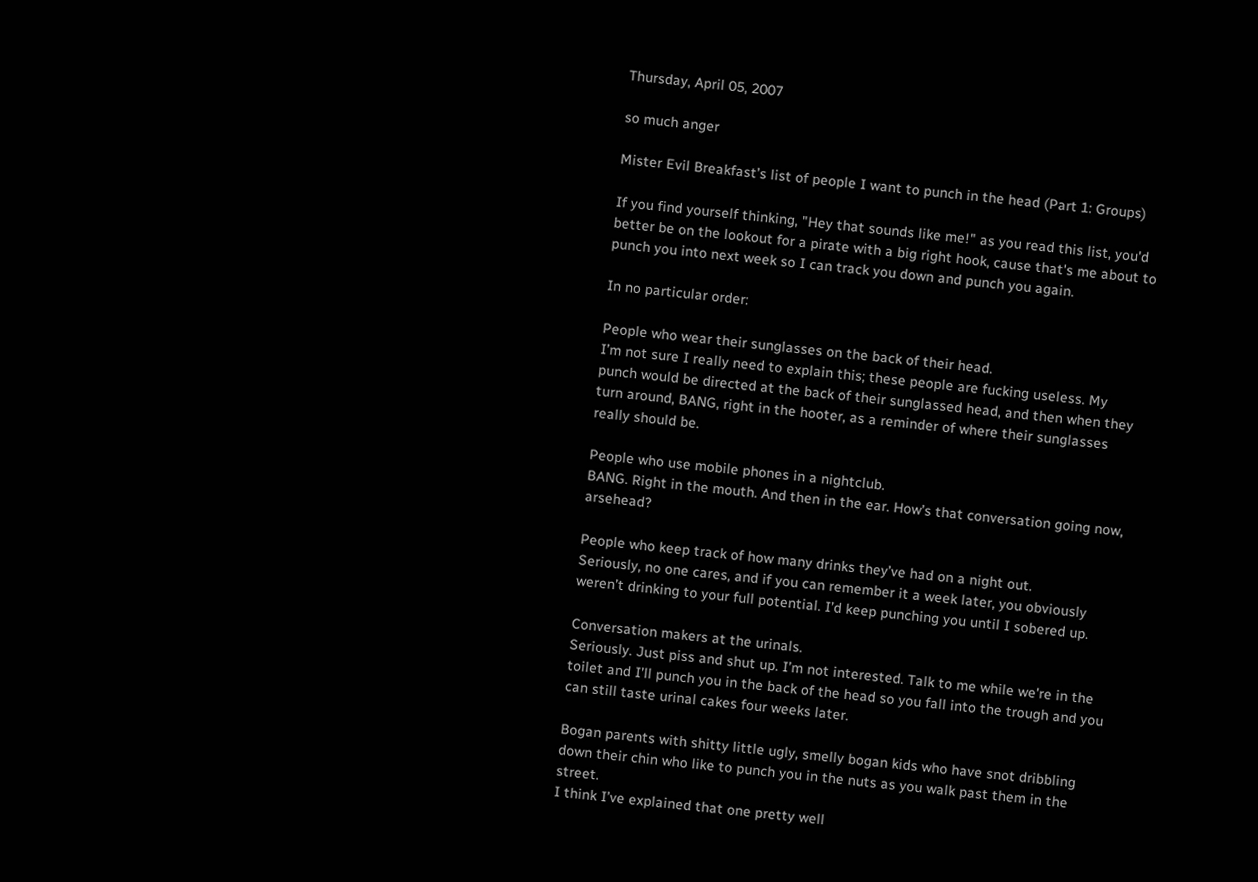Thursday, April 05, 2007

so much anger

Mister Evil Breakfast’s list of people I want to punch in the head (Part 1: Groups)

If you find yourself thinking, "Hey that sounds like me!" as you read this list, you'd better be on the lookout for a pirate with a big right hook, cause that's me about to punch you into next week so I can track you down and punch you again.

In no particular order:

People who wear their sunglasses on the back of their head.
I’m not sure I really need to explain this; these people are fucking useless. My punch would be directed at the back of their sunglassed head, and then when they turn around, BANG, right in the hooter, as a reminder of where their sunglasses really should be.

People who use mobile phones in a nightclub.
BANG. Right in the mouth. And then in the ear. How’s that conversation going now, arsehead?

People who keep track of how many drinks they’ve had on a night out.
Seriously, no one cares, and if you can remember it a week later, you obviously weren’t drinking to your full potential. I’d keep punching you until I sobered up.

Conversation makers at the urinals.
Seriously. Just piss and shut up. I’m not interested. Talk to me while we're in the toilet and I’ll punch you in the back of the head so you fall into the trough and you can still taste urinal cakes four weeks later.

Bogan parents with shitty little ugly, smelly bogan kids who have snot dribbling down their chin who like to punch you in the nuts as you walk past them in the street.
I think I’ve explained that one pretty well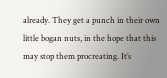already. They get a punch in their own little bogan nuts, in the hope that this may stop them procreating. It’s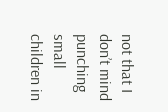not that I don’t mind punching small children in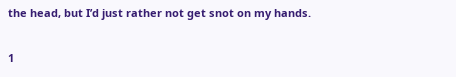the head, but I’d just rather not get snot on my hands.

1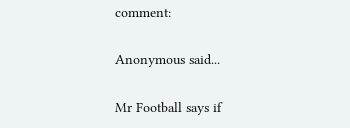comment:

Anonymous said...

Mr Football says if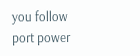you follow port power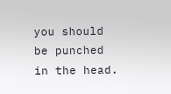you should be punched in the head.